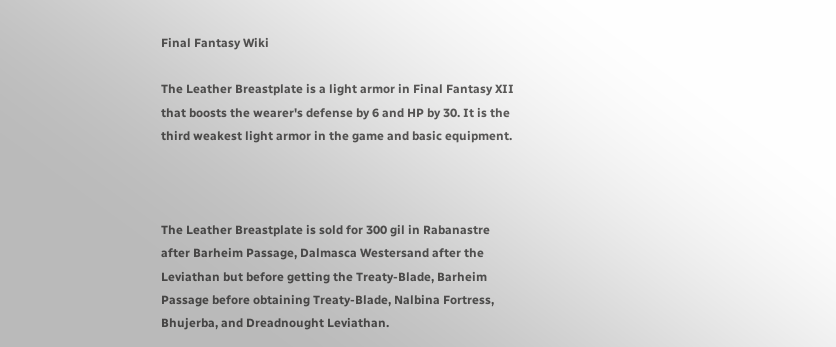Final Fantasy Wiki

The Leather Breastplate is a light armor in Final Fantasy XII that boosts the wearer's defense by 6 and HP by 30. It is the third weakest light armor in the game and basic equipment.



The Leather Breastplate is sold for 300 gil in Rabanastre after Barheim Passage, Dalmasca Westersand after the Leviathan but before getting the Treaty-Blade, Barheim Passage before obtaining Treaty-Blade, Nalbina Fortress, Bhujerba, and Dreadnought Leviathan.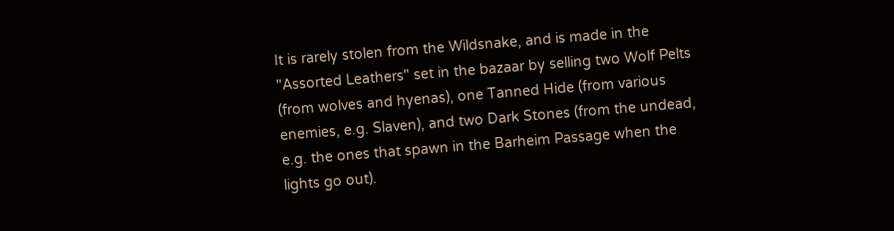It is rarely stolen from the Wildsnake, and is made in the "Assorted Leathers" set in the bazaar by selling two Wolf Pelts (from wolves and hyenas), one Tanned Hide (from various enemies, e.g. Slaven), and two Dark Stones (from the undead, e.g. the ones that spawn in the Barheim Passage when the lights go out).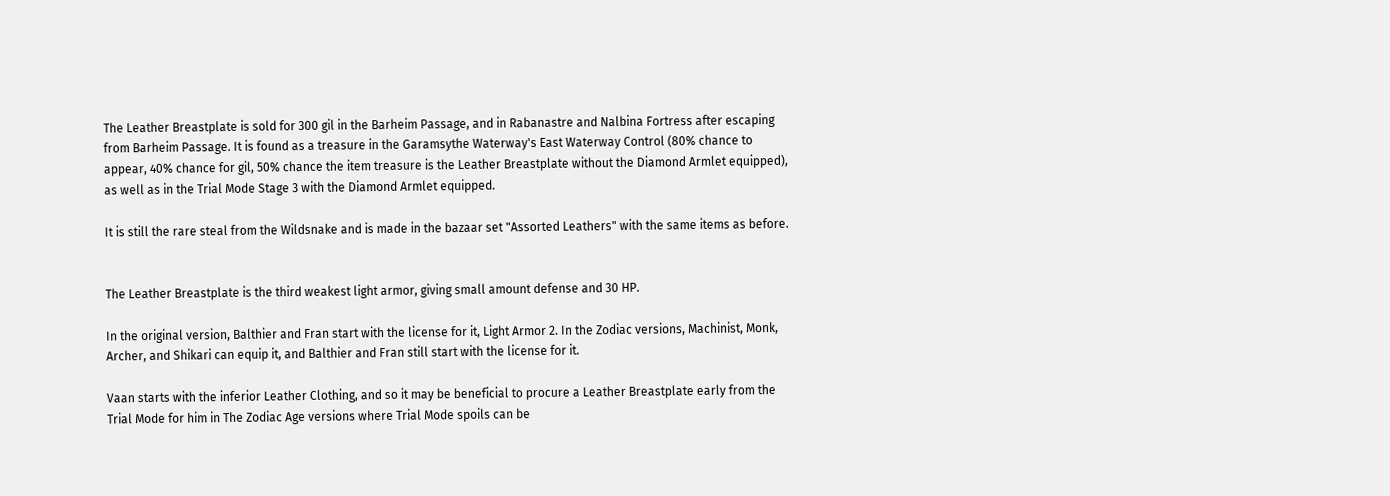The Leather Breastplate is sold for 300 gil in the Barheim Passage, and in Rabanastre and Nalbina Fortress after escaping from Barheim Passage. It is found as a treasure in the Garamsythe Waterway's East Waterway Control (80% chance to appear, 40% chance for gil, 50% chance the item treasure is the Leather Breastplate without the Diamond Armlet equipped), as well as in the Trial Mode Stage 3 with the Diamond Armlet equipped.

It is still the rare steal from the Wildsnake and is made in the bazaar set "Assorted Leathers" with the same items as before.


The Leather Breastplate is the third weakest light armor, giving small amount defense and 30 HP.

In the original version, Balthier and Fran start with the license for it, Light Armor 2. In the Zodiac versions, Machinist, Monk, Archer, and Shikari can equip it, and Balthier and Fran still start with the license for it.

Vaan starts with the inferior Leather Clothing, and so it may be beneficial to procure a Leather Breastplate early from the Trial Mode for him in The Zodiac Age versions where Trial Mode spoils can be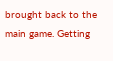brought back to the main game. Getting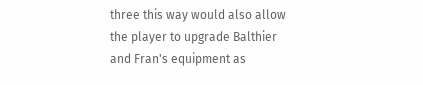three this way would also allow the player to upgrade Balthier and Fran's equipment as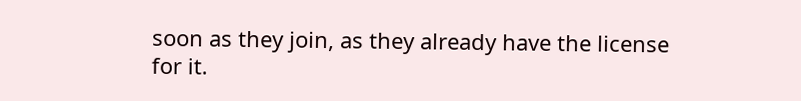soon as they join, as they already have the license for it.